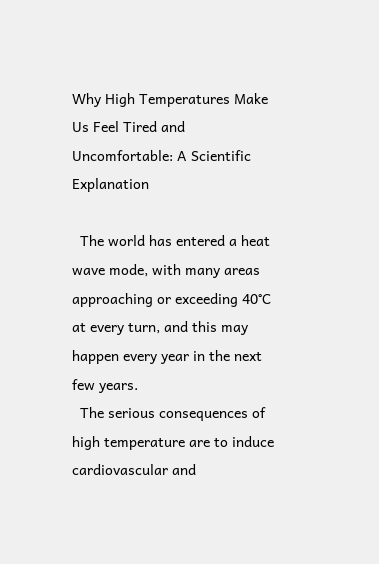Why High Temperatures Make Us Feel Tired and Uncomfortable: A Scientific Explanation

  The world has entered a heat wave mode, with many areas approaching or exceeding 40°C at every turn, and this may happen every year in the next few years.
  The serious consequences of high temperature are to induce cardiovascular and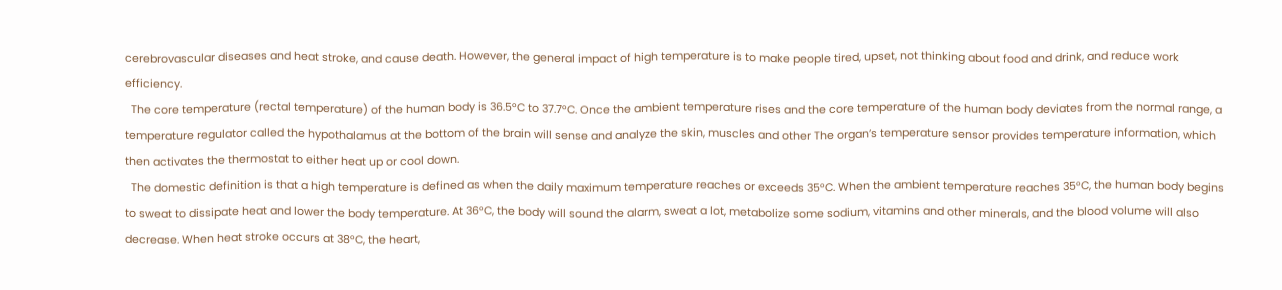cerebrovascular diseases and heat stroke, and cause death. However, the general impact of high temperature is to make people tired, upset, not thinking about food and drink, and reduce work efficiency.
  The core temperature (rectal temperature) of the human body is 36.5°C to 37.7°C. Once the ambient temperature rises and the core temperature of the human body deviates from the normal range, a temperature regulator called the hypothalamus at the bottom of the brain will sense and analyze the skin, muscles and other The organ’s temperature sensor provides temperature information, which then activates the thermostat to either heat up or cool down.
  The domestic definition is that a high temperature is defined as when the daily maximum temperature reaches or exceeds 35°C. When the ambient temperature reaches 35°C, the human body begins to sweat to dissipate heat and lower the body temperature. At 36°C, the body will sound the alarm, sweat a lot, metabolize some sodium, vitamins and other minerals, and the blood volume will also decrease. When heat stroke occurs at 38°C, the heart,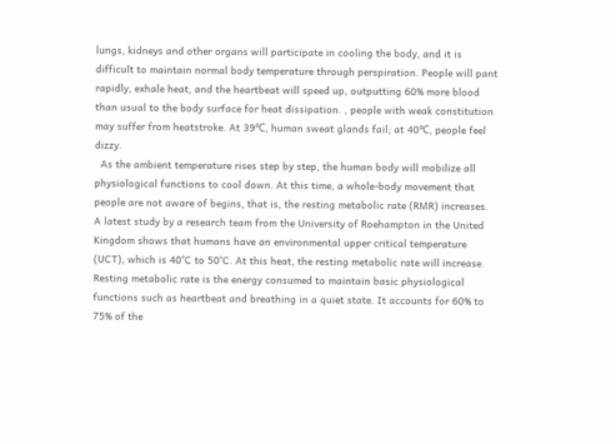lungs, kidneys and other organs will participate in cooling the body, and it is difficult to maintain normal body temperature through perspiration. People will pant rapidly, exhale heat, and the heartbeat will speed up, outputting 60% more blood than usual to the body surface for heat dissipation. , people with weak constitution may suffer from heatstroke. At 39℃, human sweat glands fail; at 40℃, people feel dizzy.
  As the ambient temperature rises step by step, the human body will mobilize all physiological functions to cool down. At this time, a whole-body movement that people are not aware of begins, that is, the resting metabolic rate (RMR) increases. A latest study by a research team from the University of Roehampton in the United Kingdom shows that humans have an environmental upper critical temperature (UCT), which is 40°C to 50°C. At this heat, the resting metabolic rate will increase. Resting metabolic rate is the energy consumed to maintain basic physiological functions such as heartbeat and breathing in a quiet state. It accounts for 60% to 75% of the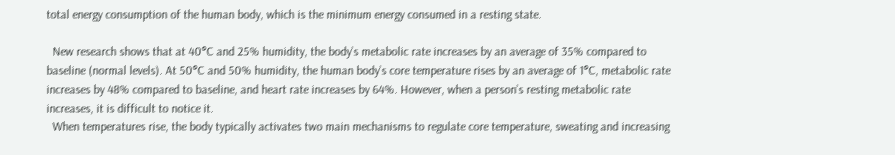total energy consumption of the human body, which is the minimum energy consumed in a resting state.

  New research shows that at 40°C and 25% humidity, the body’s metabolic rate increases by an average of 35% compared to baseline (normal levels). At 50°C and 50% humidity, the human body’s core temperature rises by an average of 1°C, metabolic rate increases by 48% compared to baseline, and heart rate increases by 64%. However, when a person’s resting metabolic rate increases, it is difficult to notice it.
  When temperatures rise, the body typically activates two main mechanisms to regulate core temperature, sweating and increasing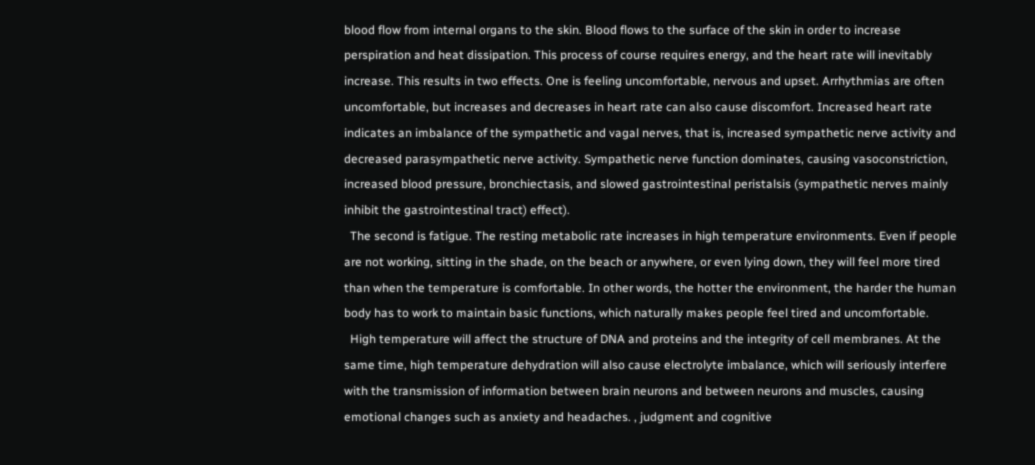blood flow from internal organs to the skin. Blood flows to the surface of the skin in order to increase perspiration and heat dissipation. This process of course requires energy, and the heart rate will inevitably increase. This results in two effects. One is feeling uncomfortable, nervous and upset. Arrhythmias are often uncomfortable, but increases and decreases in heart rate can also cause discomfort. Increased heart rate indicates an imbalance of the sympathetic and vagal nerves, that is, increased sympathetic nerve activity and decreased parasympathetic nerve activity. Sympathetic nerve function dominates, causing vasoconstriction, increased blood pressure, bronchiectasis, and slowed gastrointestinal peristalsis (sympathetic nerves mainly inhibit the gastrointestinal tract) effect).
  The second is fatigue. The resting metabolic rate increases in high temperature environments. Even if people are not working, sitting in the shade, on the beach or anywhere, or even lying down, they will feel more tired than when the temperature is comfortable. In other words, the hotter the environment, the harder the human body has to work to maintain basic functions, which naturally makes people feel tired and uncomfortable.
  High temperature will affect the structure of DNA and proteins and the integrity of cell membranes. At the same time, high temperature dehydration will also cause electrolyte imbalance, which will seriously interfere with the transmission of information between brain neurons and between neurons and muscles, causing emotional changes such as anxiety and headaches. , judgment and cognitive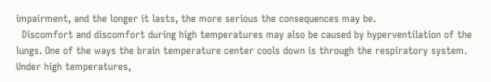impairment, and the longer it lasts, the more serious the consequences may be.
  Discomfort and discomfort during high temperatures may also be caused by hyperventilation of the lungs. One of the ways the brain temperature center cools down is through the respiratory system. Under high temperatures,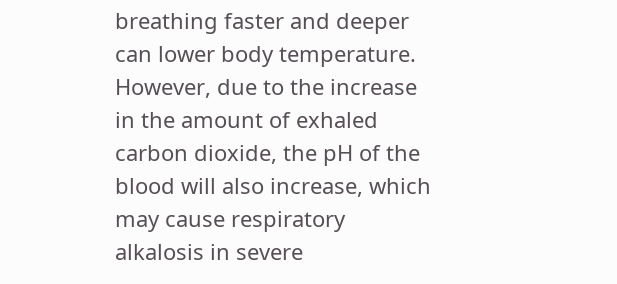breathing faster and deeper can lower body temperature. However, due to the increase in the amount of exhaled carbon dioxide, the pH of the blood will also increase, which may cause respiratory alkalosis in severe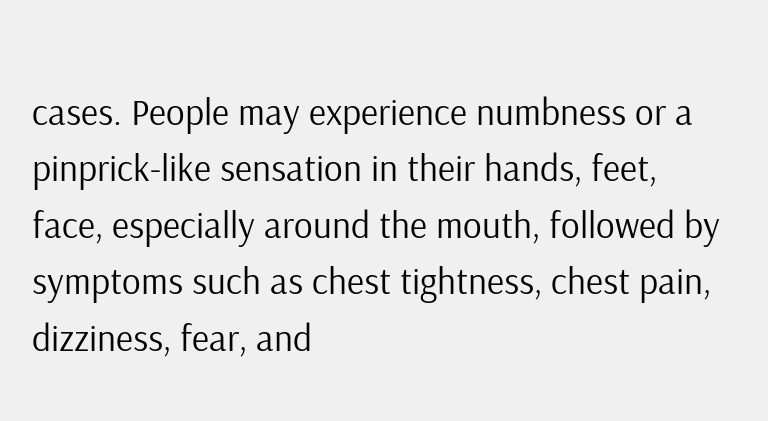cases. People may experience numbness or a pinprick-like sensation in their hands, feet, face, especially around the mouth, followed by symptoms such as chest tightness, chest pain, dizziness, fear, and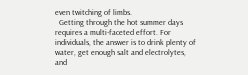even twitching of limbs.
  Getting through the hot summer days requires a multi-faceted effort. For individuals, the answer is to drink plenty of water, get enough salt and electrolytes, and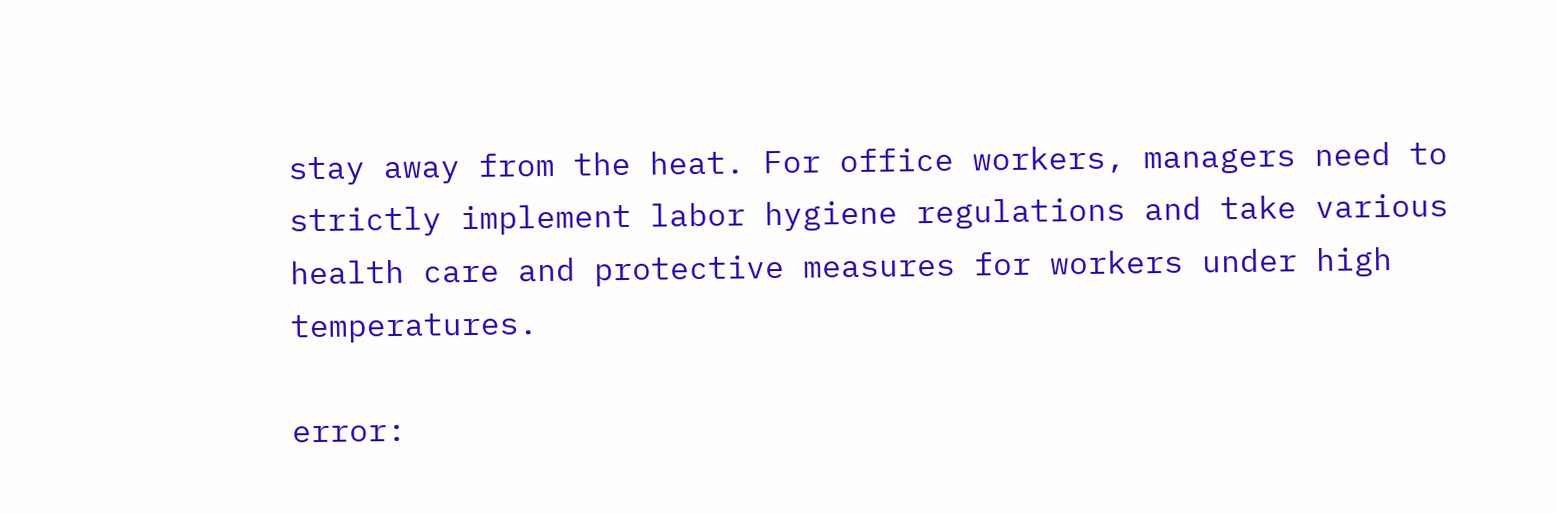stay away from the heat. For office workers, managers need to strictly implement labor hygiene regulations and take various health care and protective measures for workers under high temperatures.

error: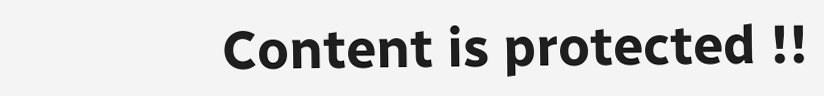Content is protected !!